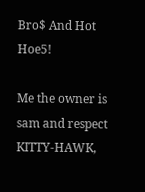Bro$ And Hot Hoe5!

Me the owner is sam and respect KITTY-HAWK,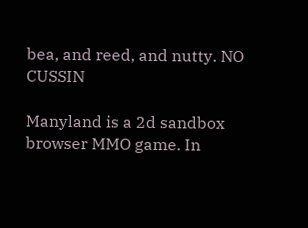bea, and reed, and nutty. NO CUSSIN

Manyland is a 2d sandbox browser MMO game. In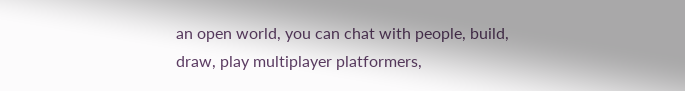an open world, you can chat with people, build, draw, play multiplayer platformers,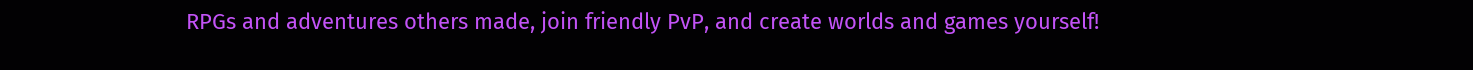RPGs and adventures others made, join friendly PvP, and create worlds and games yourself!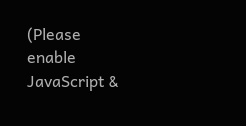(Please enable JavaScript &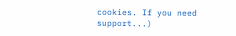cookies. If you need support...)